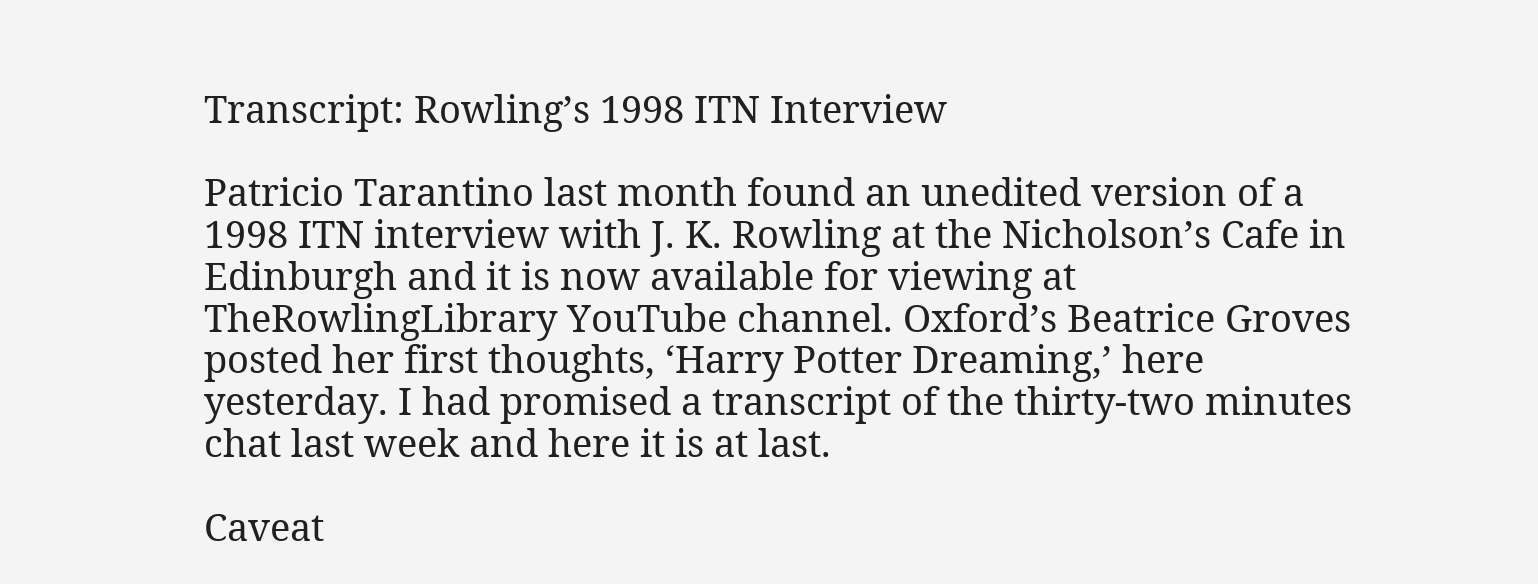Transcript: Rowling’s 1998 ITN Interview

Patricio Tarantino last month found an unedited version of a 1998 ITN interview with J. K. Rowling at the Nicholson’s Cafe in Edinburgh and it is now available for viewing at TheRowlingLibrary YouTube channel. Oxford’s Beatrice Groves posted her first thoughts, ‘Harry Potter Dreaming,’ here yesterday. I had promised a transcript of the thirty-two minutes chat last week and here it is at last.

Caveat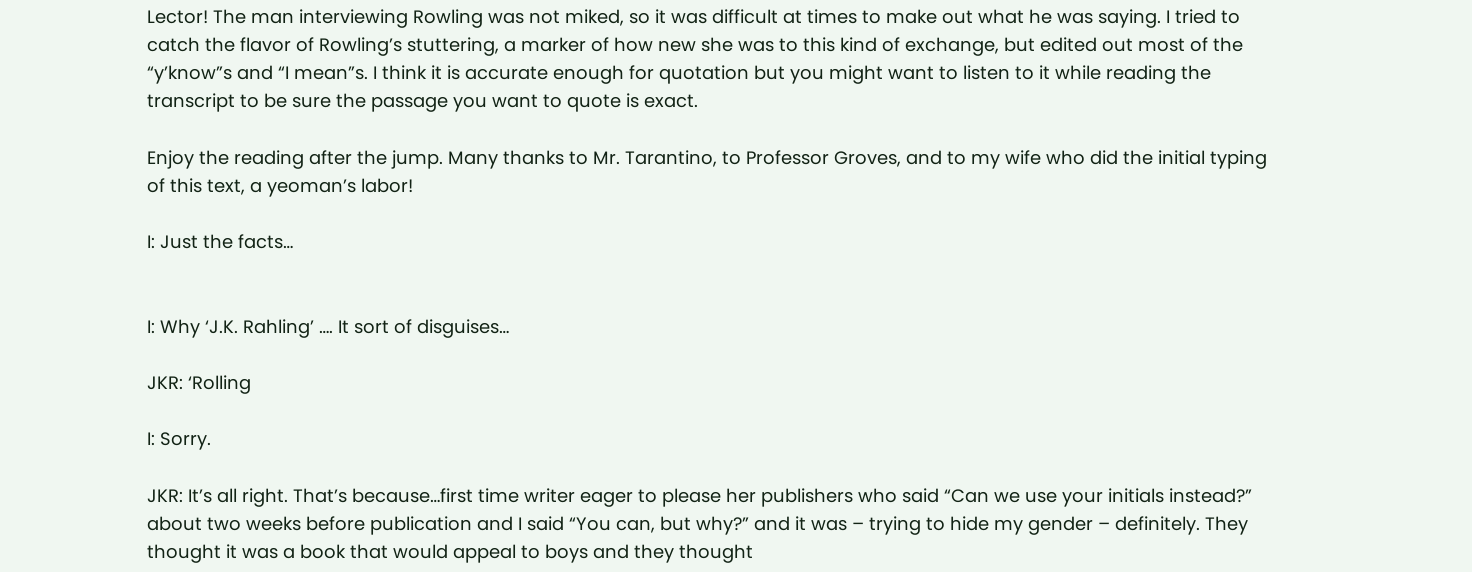Lector! The man interviewing Rowling was not miked, so it was difficult at times to make out what he was saying. I tried to catch the flavor of Rowling’s stuttering, a marker of how new she was to this kind of exchange, but edited out most of the “y’know”s and “I mean”s. I think it is accurate enough for quotation but you might want to listen to it while reading the transcript to be sure the passage you want to quote is exact.

Enjoy the reading after the jump. Many thanks to Mr. Tarantino, to Professor Groves, and to my wife who did the initial typing of this text, a yeoman’s labor!

I: Just the facts…


I: Why ‘J.K. Rahling’ …. It sort of disguises…

JKR: ‘Rolling

I: Sorry.

JKR: It’s all right. That’s because…first time writer eager to please her publishers who said “Can we use your initials instead?” about two weeks before publication and I said “You can, but why?” and it was – trying to hide my gender – definitely. They thought it was a book that would appeal to boys and they thought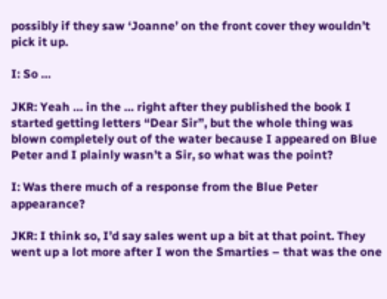possibly if they saw ‘Joanne’ on the front cover they wouldn’t pick it up.

I: So …

JKR: Yeah … in the … right after they published the book I started getting letters “Dear Sir”, but the whole thing was blown completely out of the water because I appeared on Blue Peter and I plainly wasn’t a Sir, so what was the point?

I: Was there much of a response from the Blue Peter appearance?

JKR: I think so, I’d say sales went up a bit at that point. They went up a lot more after I won the Smarties – that was the one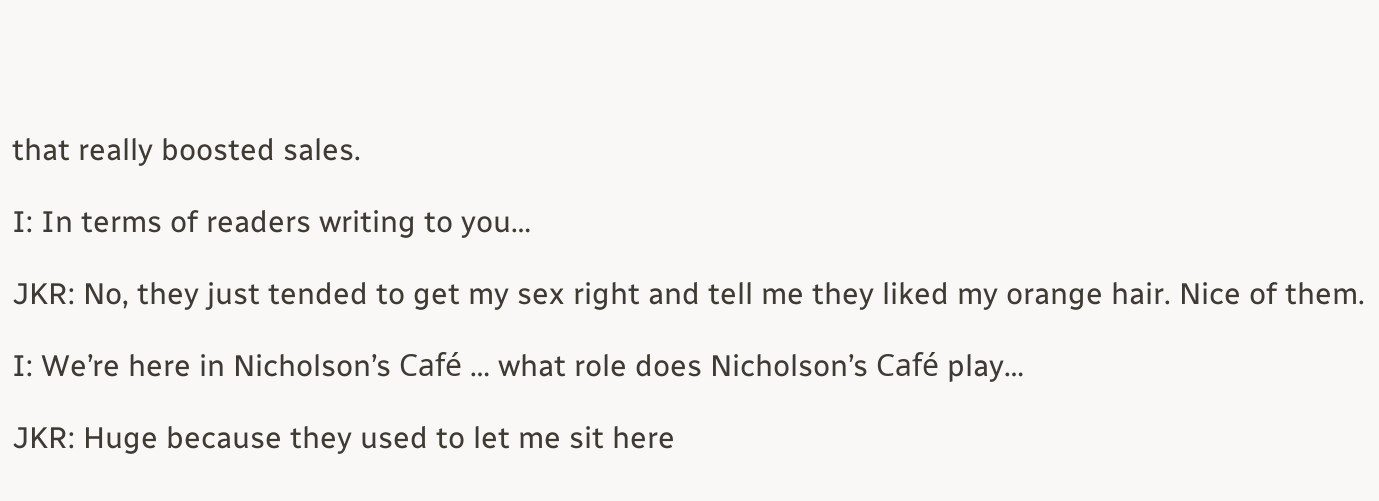that really boosted sales.

I: In terms of readers writing to you…

JKR: No, they just tended to get my sex right and tell me they liked my orange hair. Nice of them.

I: We’re here in Nicholson’s Café … what role does Nicholson’s Café play…

JKR: Huge because they used to let me sit here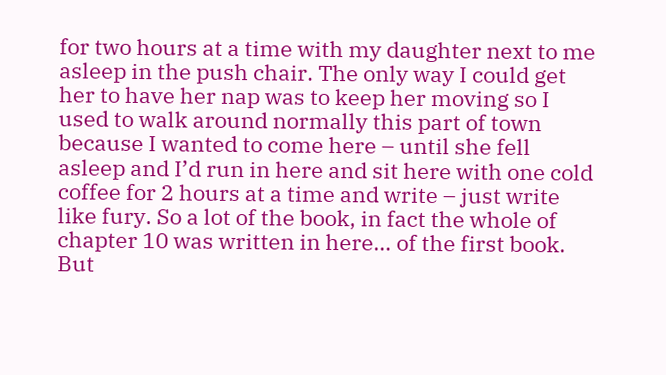for two hours at a time with my daughter next to me asleep in the push chair. The only way I could get her to have her nap was to keep her moving so I used to walk around normally this part of town because I wanted to come here – until she fell asleep and I’d run in here and sit here with one cold coffee for 2 hours at a time and write – just write like fury. So a lot of the book, in fact the whole of chapter 10 was written in here… of the first book. But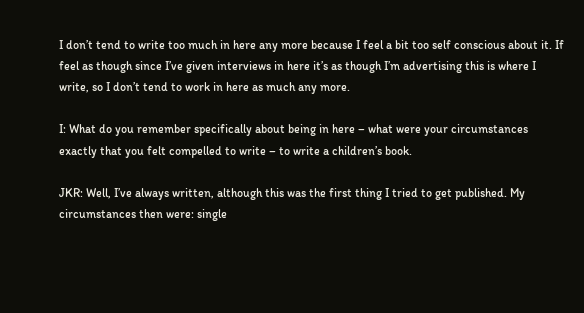I don’t tend to write too much in here any more because I feel a bit too self conscious about it. If feel as though since I’ve given interviews in here it’s as though I’m advertising this is where I write, so I don’t tend to work in here as much any more.

I: What do you remember specifically about being in here – what were your circumstances exactly that you felt compelled to write – to write a children’s book.

JKR: Well, I’ve always written, although this was the first thing I tried to get published. My circumstances then were: single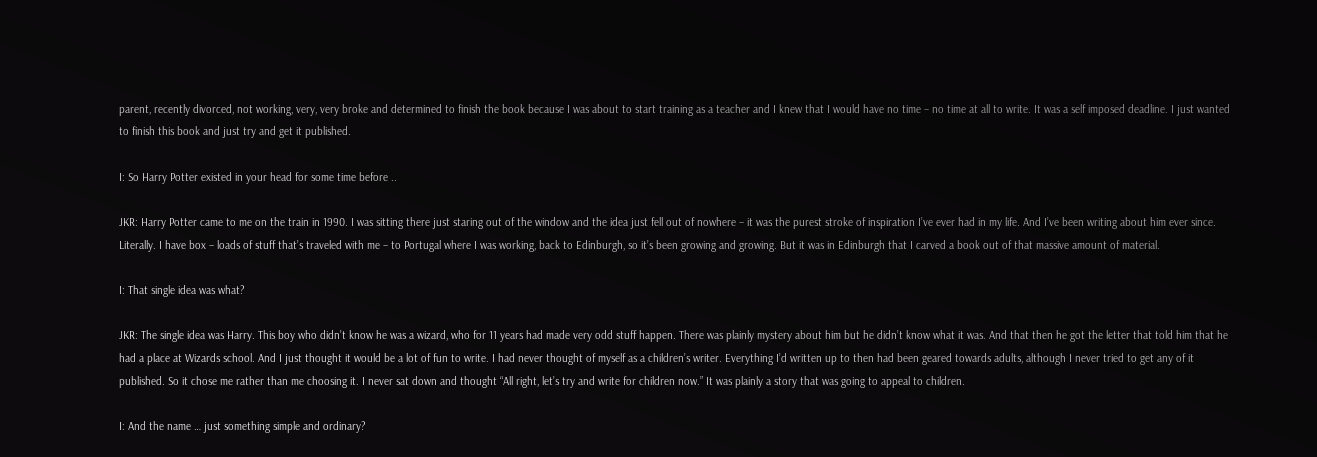parent, recently divorced, not working, very, very broke and determined to finish the book because I was about to start training as a teacher and I knew that I would have no time – no time at all to write. It was a self imposed deadline. I just wanted to finish this book and just try and get it published.

I: So Harry Potter existed in your head for some time before ..

JKR: Harry Potter came to me on the train in 1990. I was sitting there just staring out of the window and the idea just fell out of nowhere – it was the purest stroke of inspiration I’ve ever had in my life. And I’ve been writing about him ever since. Literally. I have box – loads of stuff that’s traveled with me – to Portugal where I was working, back to Edinburgh, so it’s been growing and growing. But it was in Edinburgh that I carved a book out of that massive amount of material.

I: That single idea was what?

JKR: The single idea was Harry. This boy who didn’t know he was a wizard, who for 11 years had made very odd stuff happen. There was plainly mystery about him but he didn’t know what it was. And that then he got the letter that told him that he had a place at Wizards school. And I just thought it would be a lot of fun to write. I had never thought of myself as a children’s writer. Everything I’d written up to then had been geared towards adults, although I never tried to get any of it published. So it chose me rather than me choosing it. I never sat down and thought “All right, let’s try and write for children now.” It was plainly a story that was going to appeal to children.

I: And the name … just something simple and ordinary?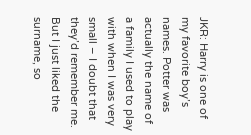JKR: Harry is one of my favorite boy’s names. Potter was actually the name of a family I used to play with when I was very small – I doubt that they’d remember me. But I just liked the surname, so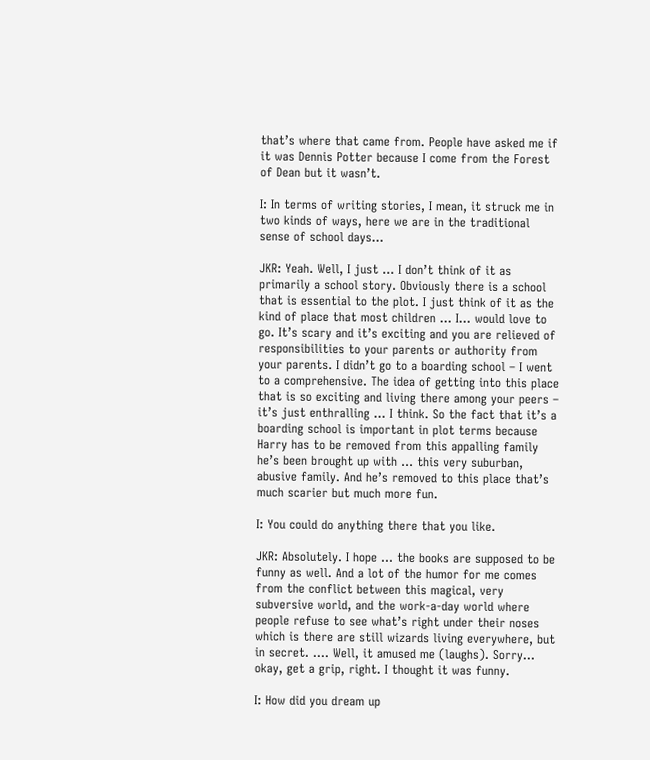that’s where that came from. People have asked me if it was Dennis Potter because I come from the Forest of Dean but it wasn’t.

I: In terms of writing stories, I mean, it struck me in two kinds of ways, here we are in the traditional sense of school days…

JKR: Yeah. Well, I just … I don’t think of it as primarily a school story. Obviously there is a school that is essential to the plot. I just think of it as the kind of place that most children … I… would love to go. It’s scary and it’s exciting and you are relieved of responsibilities to your parents or authority from your parents. I didn’t go to a boarding school – I went to a comprehensive. The idea of getting into this place that is so exciting and living there among your peers – it’s just enthralling … I think. So the fact that it’s a boarding school is important in plot terms because Harry has to be removed from this appalling family he’s been brought up with … this very suburban, abusive family. And he’s removed to this place that’s much scarier but much more fun.

I: You could do anything there that you like.

JKR: Absolutely. I hope … the books are supposed to be funny as well. And a lot of the humor for me comes from the conflict between this magical, very subversive world, and the work-a-day world where people refuse to see what’s right under their noses which is there are still wizards living everywhere, but in secret. …. Well, it amused me (laughs). Sorry… okay, get a grip, right. I thought it was funny.

I: How did you dream up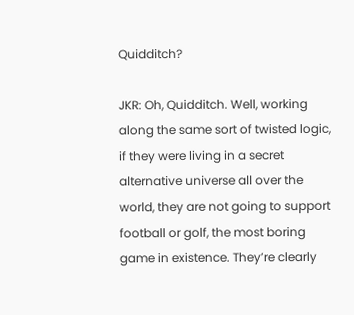Quidditch?

JKR: Oh, Quidditch. Well, working along the same sort of twisted logic, if they were living in a secret alternative universe all over the world, they are not going to support football or golf, the most boring game in existence. They’re clearly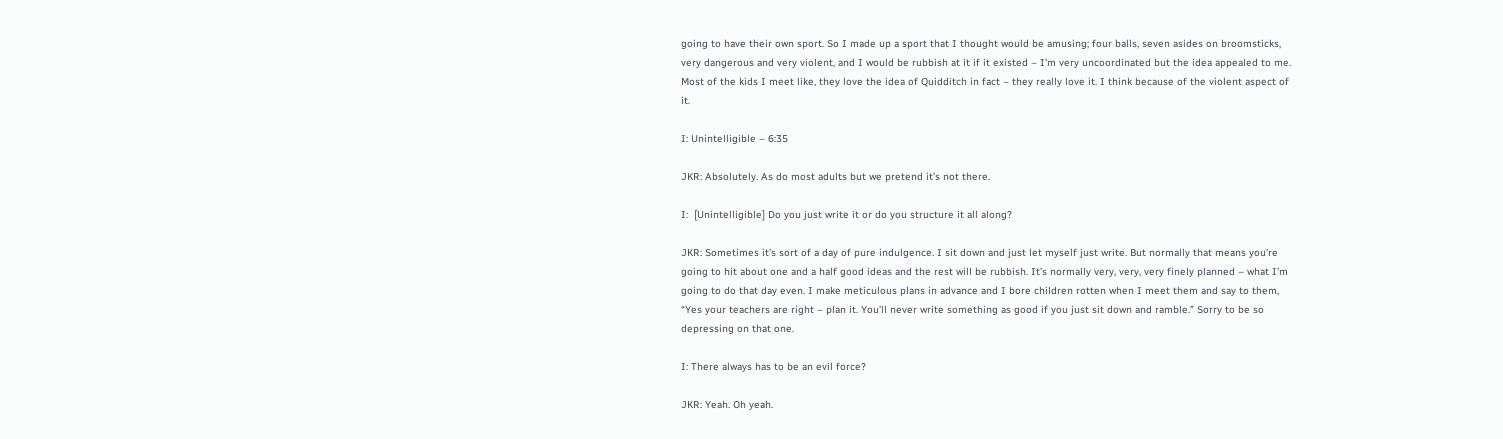going to have their own sport. So I made up a sport that I thought would be amusing; four balls, seven asides on broomsticks, very dangerous and very violent, and I would be rubbish at it if it existed – I’m very uncoordinated but the idea appealed to me. Most of the kids I meet like, they love the idea of Quidditch in fact – they really love it. I think because of the violent aspect of it.

I: Unintelligible – 6:35

JKR: Absolutely. As do most adults but we pretend it’s not there.

I:  [Unintelligible] Do you just write it or do you structure it all along?

JKR: Sometimes it’s sort of a day of pure indulgence. I sit down and just let myself just write. But normally that means you’re going to hit about one and a half good ideas and the rest will be rubbish. It’s normally very, very, very finely planned – what I’m going to do that day even. I make meticulous plans in advance and I bore children rotten when I meet them and say to them, “Yes your teachers are right – plan it. You’ll never write something as good if you just sit down and ramble.” Sorry to be so depressing on that one.

I: There always has to be an evil force?

JKR: Yeah. Oh yeah.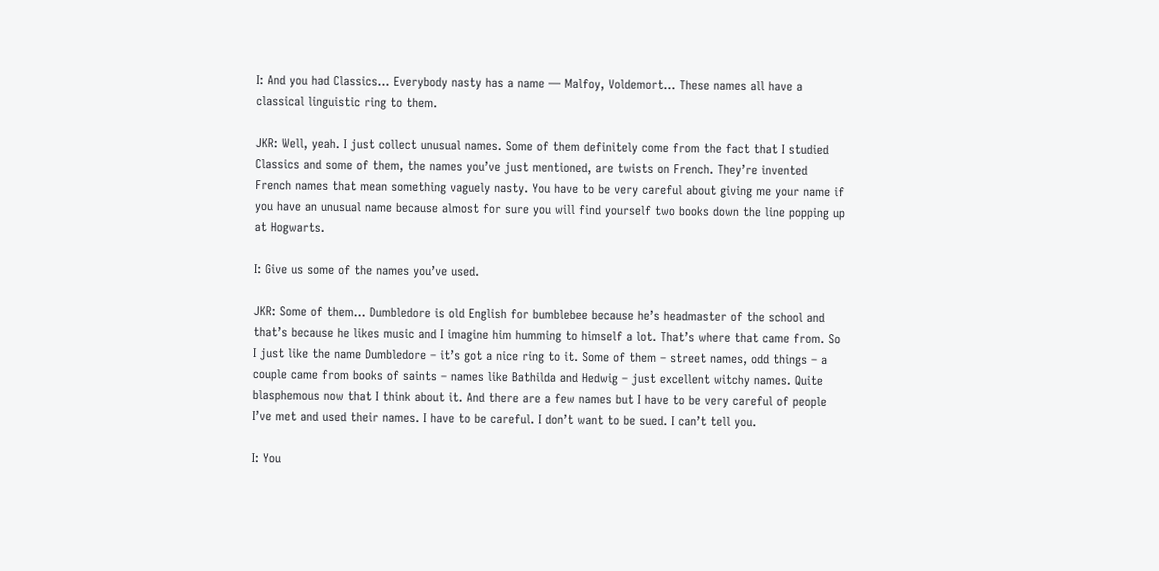I: And you had Classics… Everybody nasty has a name — Malfoy, Voldemort… These names all have a classical linguistic ring to them.

JKR: Well, yeah. I just collect unusual names. Some of them definitely come from the fact that I studied Classics and some of them, the names you’ve just mentioned, are twists on French. They’re invented French names that mean something vaguely nasty. You have to be very careful about giving me your name if you have an unusual name because almost for sure you will find yourself two books down the line popping up at Hogwarts.

I: Give us some of the names you’ve used.

JKR: Some of them… Dumbledore is old English for bumblebee because he’s headmaster of the school and that’s because he likes music and I imagine him humming to himself a lot. That’s where that came from. So I just like the name Dumbledore – it’s got a nice ring to it. Some of them – street names, odd things – a couple came from books of saints – names like Bathilda and Hedwig – just excellent witchy names. Quite blasphemous now that I think about it. And there are a few names but I have to be very careful of people I’ve met and used their names. I have to be careful. I don’t want to be sued. I can’t tell you.

I: You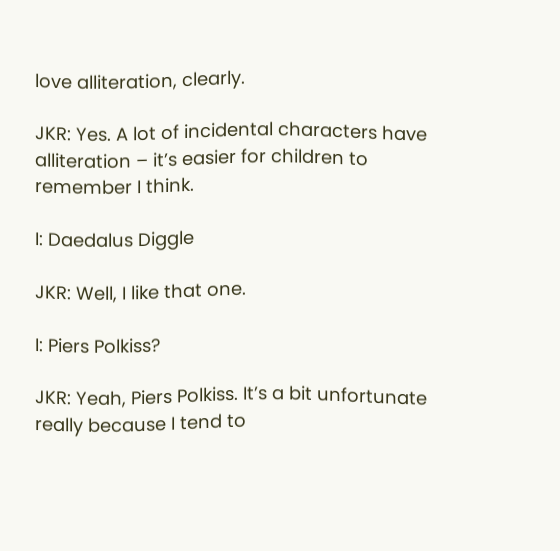love alliteration, clearly.

JKR: Yes. A lot of incidental characters have alliteration – it’s easier for children to remember I think.

I: Daedalus Diggle

JKR: Well, I like that one.

I: Piers Polkiss?

JKR: Yeah, Piers Polkiss. It’s a bit unfortunate really because I tend to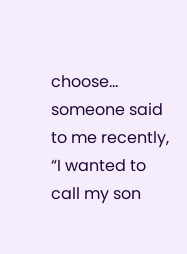choose… someone said to me recently, “I wanted to call my son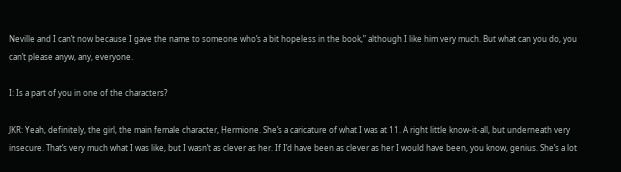Neville and I can’t now because I gave the name to someone who’s a bit hopeless in the book,” although I like him very much. But what can you do, you can’t please anyw, any, everyone.

I: Is a part of you in one of the characters?

JKR: Yeah, definitely, the girl, the main female character, Hermione. She’s a caricature of what I was at 11. A right little know-it-all, but underneath very insecure. That’s very much what I was like, but I wasn’t as clever as her. If I’d have been as clever as her I would have been, you know, genius. She’s a lot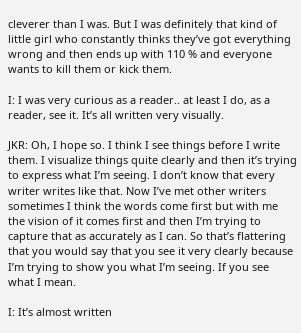cleverer than I was. But I was definitely that kind of little girl who constantly thinks they’ve got everything wrong and then ends up with 110 % and everyone wants to kill them or kick them.

I: I was very curious as a reader.. at least I do, as a reader, see it. It’s all written very visually.

JKR: Oh, I hope so. I think I see things before I write them. I visualize things quite clearly and then it’s trying to express what I’m seeing. I don’t know that every writer writes like that. Now I’ve met other writers sometimes I think the words come first but with me the vision of it comes first and then I’m trying to capture that as accurately as I can. So that’s flattering that you would say that you see it very clearly because I’m trying to show you what I’m seeing. If you see what I mean.

I: It’s almost written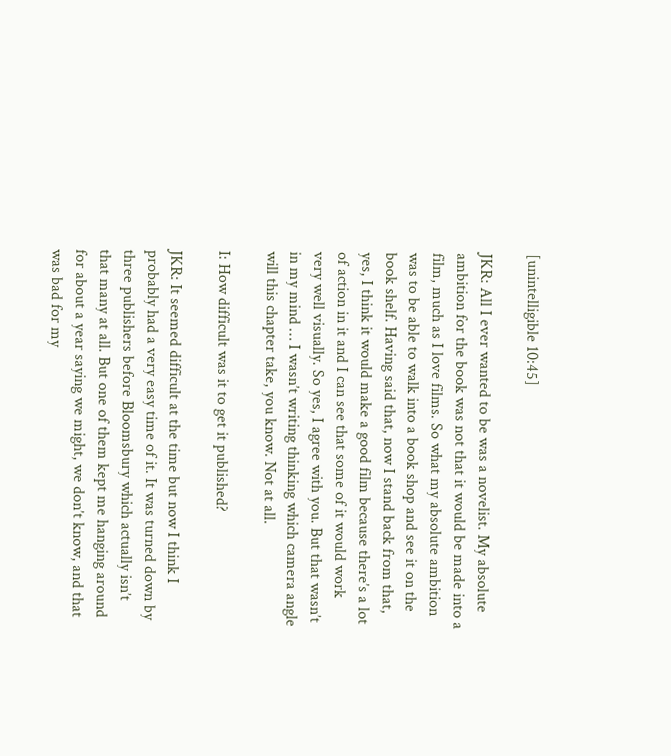[unintelligible 10:45]

JKR: All I ever wanted to be was a novelist. My absolute ambition for the book was not that it would be made into a film, much as I love films. So what my absolute ambition was to be able to walk into a book shop and see it on the book shelf. Having said that, now I stand back from that, yes, I think it would make a good film because there’s a lot of action in it and I can see that some of it would work very well visually. So yes, I agree with you. But that wasn’t in my mind … I wasn’t writing thinking which camera angle will this chapter take, you know. Not at all.

I: How difficult was it to get it published?

JKR: It seemed difficult at the time but now I think I probably had a very easy time of it. It was turned down by three publishers before Bloomsbury which actually isn’t that many at all. But one of them kept me hanging around for about a year saying we might, we don’t know, and that was bad for my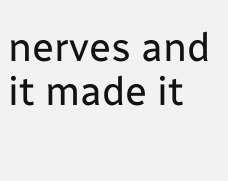nerves and it made it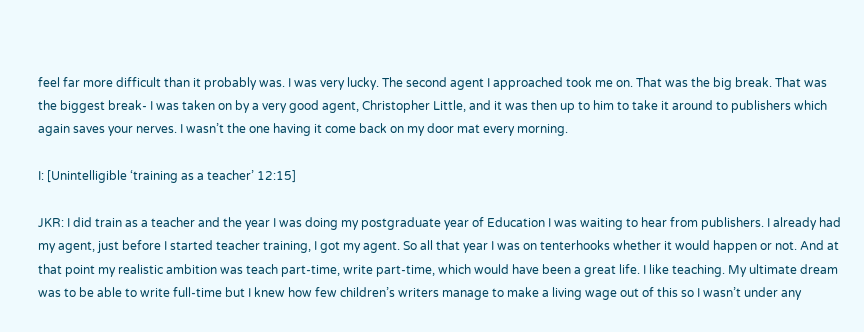feel far more difficult than it probably was. I was very lucky. The second agent I approached took me on. That was the big break. That was the biggest break- I was taken on by a very good agent, Christopher Little, and it was then up to him to take it around to publishers which again saves your nerves. I wasn’t the one having it come back on my door mat every morning.

I: [Unintelligible ‘training as a teacher’ 12:15]

JKR: I did train as a teacher and the year I was doing my postgraduate year of Education I was waiting to hear from publishers. I already had my agent, just before I started teacher training, I got my agent. So all that year I was on tenterhooks whether it would happen or not. And at that point my realistic ambition was teach part-time, write part-time, which would have been a great life. I like teaching. My ultimate dream was to be able to write full-time but I knew how few children’s writers manage to make a living wage out of this so I wasn’t under any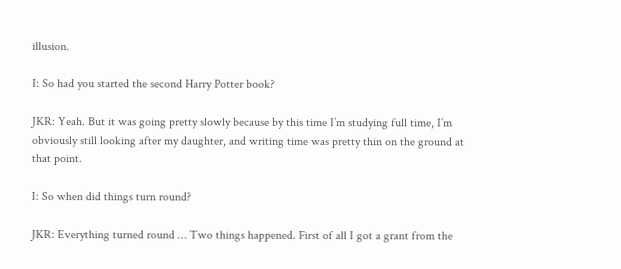illusion.

I: So had you started the second Harry Potter book?

JKR: Yeah. But it was going pretty slowly because by this time I’m studying full time, I’m obviously still looking after my daughter, and writing time was pretty thin on the ground at that point.

I: So when did things turn round?

JKR: Everything turned round … Two things happened. First of all I got a grant from the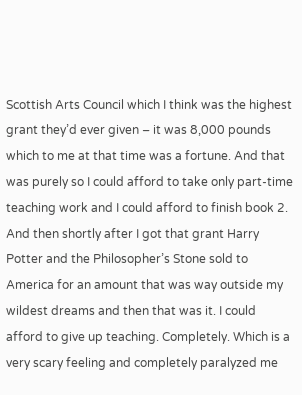Scottish Arts Council which I think was the highest grant they’d ever given – it was 8,000 pounds which to me at that time was a fortune. And that was purely so I could afford to take only part-time teaching work and I could afford to finish book 2. And then shortly after I got that grant Harry Potter and the Philosopher’s Stone sold to America for an amount that was way outside my wildest dreams and then that was it. I could afford to give up teaching. Completely. Which is a very scary feeling and completely paralyzed me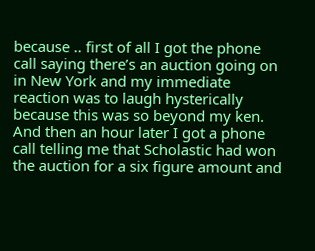because .. first of all I got the phone call saying there’s an auction going on in New York and my immediate reaction was to laugh hysterically because this was so beyond my ken. And then an hour later I got a phone call telling me that Scholastic had won the auction for a six figure amount and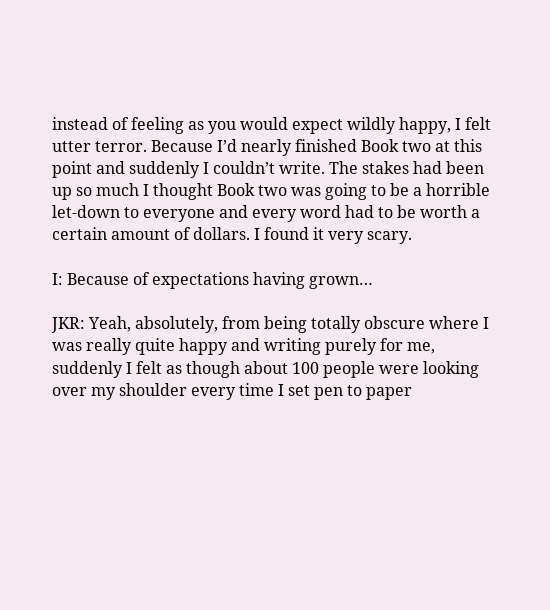instead of feeling as you would expect wildly happy, I felt utter terror. Because I’d nearly finished Book two at this point and suddenly I couldn’t write. The stakes had been up so much I thought Book two was going to be a horrible let-down to everyone and every word had to be worth a certain amount of dollars. I found it very scary.

I: Because of expectations having grown…

JKR: Yeah, absolutely, from being totally obscure where I was really quite happy and writing purely for me, suddenly I felt as though about 100 people were looking over my shoulder every time I set pen to paper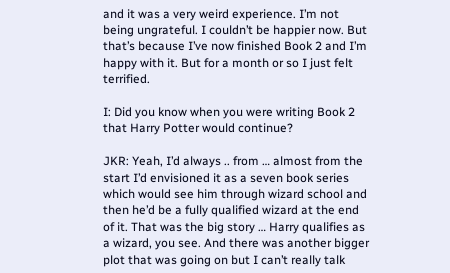and it was a very weird experience. I’m not being ungrateful. I couldn’t be happier now. But that’s because I’ve now finished Book 2 and I’m happy with it. But for a month or so I just felt terrified.

I: Did you know when you were writing Book 2 that Harry Potter would continue?

JKR: Yeah, I’d always .. from … almost from the start I’d envisioned it as a seven book series which would see him through wizard school and then he’d be a fully qualified wizard at the end of it. That was the big story … Harry qualifies as a wizard, you see. And there was another bigger plot that was going on but I can’t really talk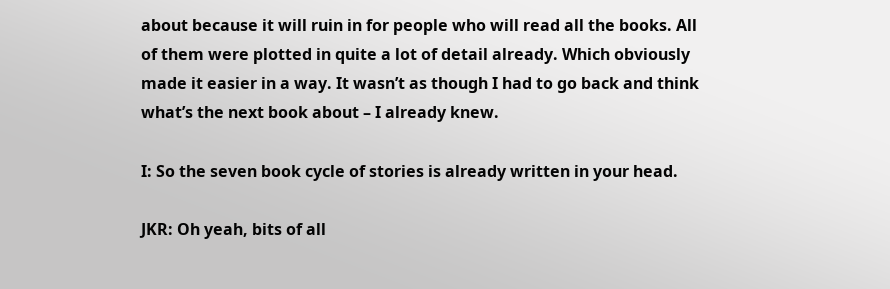about because it will ruin in for people who will read all the books. All of them were plotted in quite a lot of detail already. Which obviously made it easier in a way. It wasn’t as though I had to go back and think what’s the next book about – I already knew.

I: So the seven book cycle of stories is already written in your head.

JKR: Oh yeah, bits of all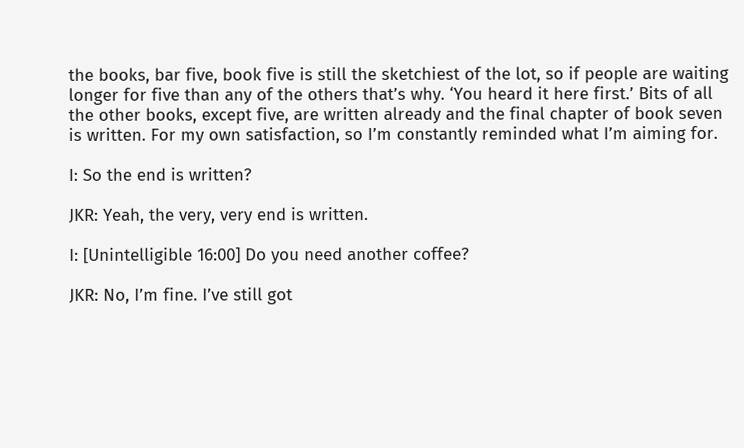the books, bar five, book five is still the sketchiest of the lot, so if people are waiting longer for five than any of the others that’s why. ‘You heard it here first.’ Bits of all the other books, except five, are written already and the final chapter of book seven is written. For my own satisfaction, so I’m constantly reminded what I’m aiming for.

I: So the end is written?

JKR: Yeah, the very, very end is written.

I: [Unintelligible 16:00] Do you need another coffee?

JKR: No, I’m fine. I’ve still got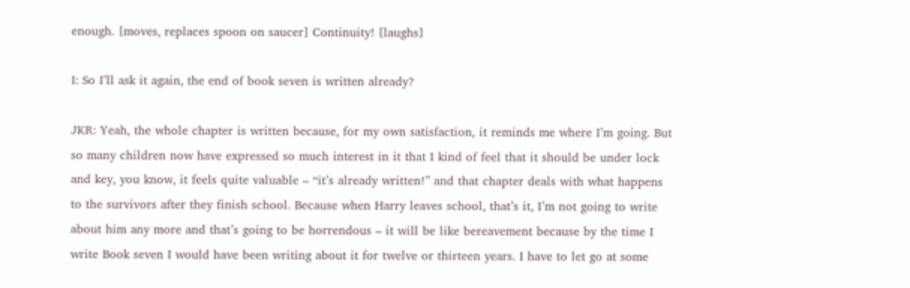enough. [moves, replaces spoon on saucer] Continuity! [laughs]

I: So I’ll ask it again, the end of book seven is written already?

JKR: Yeah, the whole chapter is written because, for my own satisfaction, it reminds me where I’m going. But so many children now have expressed so much interest in it that I kind of feel that it should be under lock and key, you know, it feels quite valuable – “it’s already written!” and that chapter deals with what happens to the survivors after they finish school. Because when Harry leaves school, that’s it, I’m not going to write about him any more and that’s going to be horrendous – it will be like bereavement because by the time I write Book seven I would have been writing about it for twelve or thirteen years. I have to let go at some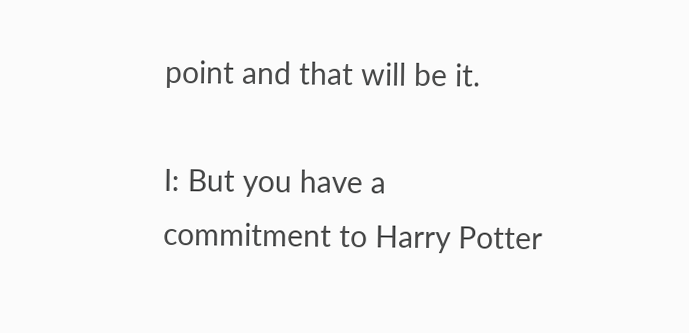point and that will be it.

I: But you have a commitment to Harry Potter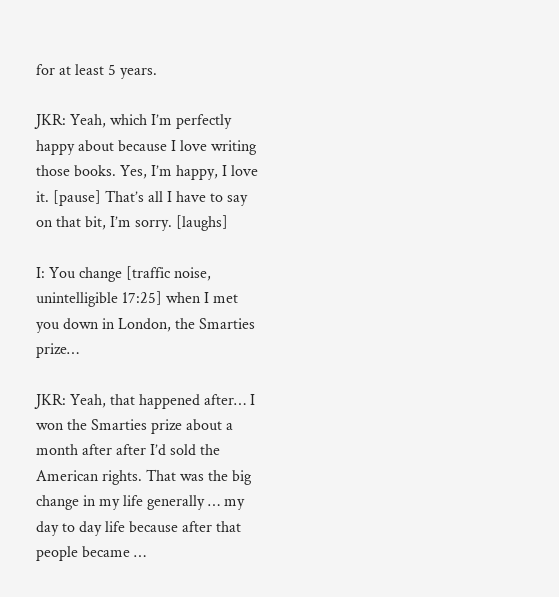for at least 5 years.

JKR: Yeah, which I’m perfectly happy about because I love writing those books. Yes, I’m happy, I love it. [pause] That’s all I have to say on that bit, I’m sorry. [laughs]

I: You change [traffic noise, unintelligible 17:25] when I met you down in London, the Smarties prize…

JKR: Yeah, that happened after… I won the Smarties prize about a month after after I’d sold the American rights. That was the big change in my life generally … my day to day life because after that people became …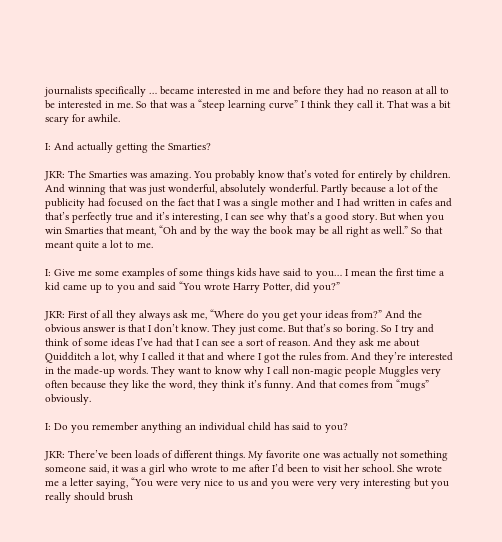journalists specifically … became interested in me and before they had no reason at all to be interested in me. So that was a “steep learning curve” I think they call it. That was a bit scary for awhile.

I: And actually getting the Smarties?

JKR: The Smarties was amazing. You probably know that’s voted for entirely by children. And winning that was just wonderful, absolutely wonderful. Partly because a lot of the publicity had focused on the fact that I was a single mother and I had written in cafes and that’s perfectly true and it’s interesting, I can see why that’s a good story. But when you win Smarties that meant, “Oh and by the way the book may be all right as well.” So that meant quite a lot to me.

I: Give me some examples of some things kids have said to you… I mean the first time a kid came up to you and said “You wrote Harry Potter, did you?”

JKR: First of all they always ask me, “Where do you get your ideas from?” And the obvious answer is that I don’t know. They just come. But that’s so boring. So I try and think of some ideas I’ve had that I can see a sort of reason. And they ask me about Quidditch a lot, why I called it that and where I got the rules from. And they’re interested in the made-up words. They want to know why I call non-magic people Muggles very often because they like the word, they think it’s funny. And that comes from “mugs” obviously.

I: Do you remember anything an individual child has said to you?

JKR: There’ve been loads of different things. My favorite one was actually not something someone said, it was a girl who wrote to me after I’d been to visit her school. She wrote me a letter saying, “You were very nice to us and you were very very interesting but you really should brush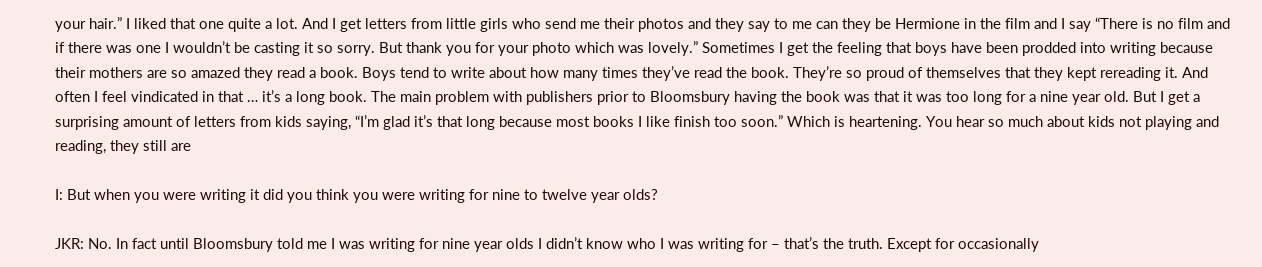your hair.” I liked that one quite a lot. And I get letters from little girls who send me their photos and they say to me can they be Hermione in the film and I say “There is no film and if there was one I wouldn’t be casting it so sorry. But thank you for your photo which was lovely.” Sometimes I get the feeling that boys have been prodded into writing because their mothers are so amazed they read a book. Boys tend to write about how many times they’ve read the book. They’re so proud of themselves that they kept rereading it. And often I feel vindicated in that … it’s a long book. The main problem with publishers prior to Bloomsbury having the book was that it was too long for a nine year old. But I get a surprising amount of letters from kids saying, “I’m glad it’s that long because most books I like finish too soon.” Which is heartening. You hear so much about kids not playing and reading, they still are

I: But when you were writing it did you think you were writing for nine to twelve year olds?

JKR: No. In fact until Bloomsbury told me I was writing for nine year olds I didn’t know who I was writing for – that’s the truth. Except for occasionally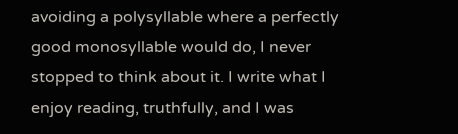avoiding a polysyllable where a perfectly good monosyllable would do, I never stopped to think about it. I write what I enjoy reading, truthfully, and I was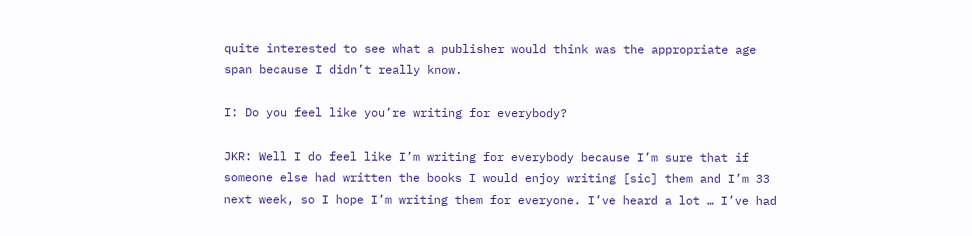quite interested to see what a publisher would think was the appropriate age span because I didn’t really know.

I: Do you feel like you’re writing for everybody?

JKR: Well I do feel like I’m writing for everybody because I’m sure that if someone else had written the books I would enjoy writing [sic] them and I’m 33 next week, so I hope I’m writing them for everyone. I’ve heard a lot … I’ve had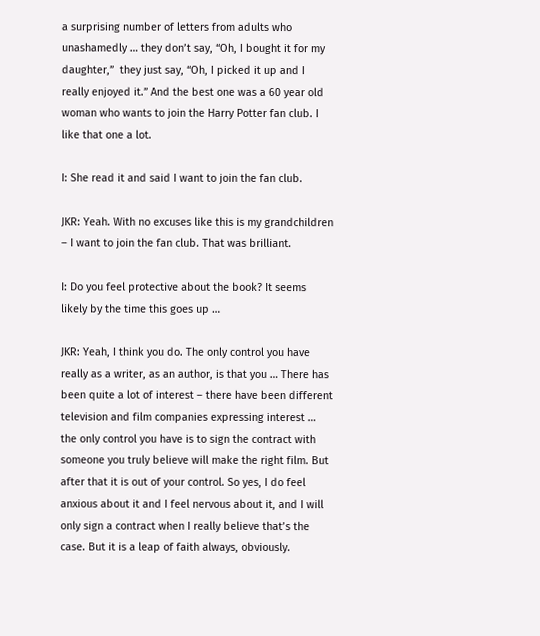a surprising number of letters from adults who unashamedly … they don’t say, “Oh, I bought it for my daughter,”  they just say, “Oh, I picked it up and I really enjoyed it.” And the best one was a 60 year old woman who wants to join the Harry Potter fan club. I like that one a lot.

I: She read it and said I want to join the fan club.

JKR: Yeah. With no excuses like this is my grandchildren – I want to join the fan club. That was brilliant.

I: Do you feel protective about the book? It seems likely by the time this goes up …

JKR: Yeah, I think you do. The only control you have really as a writer, as an author, is that you … There has been quite a lot of interest – there have been different television and film companies expressing interest … the only control you have is to sign the contract with someone you truly believe will make the right film. But after that it is out of your control. So yes, I do feel anxious about it and I feel nervous about it, and I will only sign a contract when I really believe that’s the case. But it is a leap of faith always, obviously.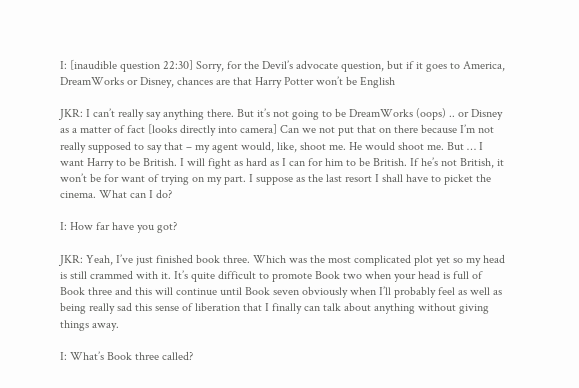I: [inaudible question 22:30] Sorry, for the Devil’s advocate question, but if it goes to America, DreamWorks or Disney, chances are that Harry Potter won’t be English

JKR: I can’t really say anything there. But it’s not going to be DreamWorks (oops) .. or Disney as a matter of fact [looks directly into camera] Can we not put that on there because I’m not really supposed to say that – my agent would, like, shoot me. He would shoot me. But … I want Harry to be British. I will fight as hard as I can for him to be British. If he’s not British, it won’t be for want of trying on my part. I suppose as the last resort I shall have to picket the cinema. What can I do?

I: How far have you got?

JKR: Yeah, I’ve just finished book three. Which was the most complicated plot yet so my head is still crammed with it. It’s quite difficult to promote Book two when your head is full of Book three and this will continue until Book seven obviously when I’ll probably feel as well as being really sad this sense of liberation that I finally can talk about anything without giving things away.

I: What’s Book three called?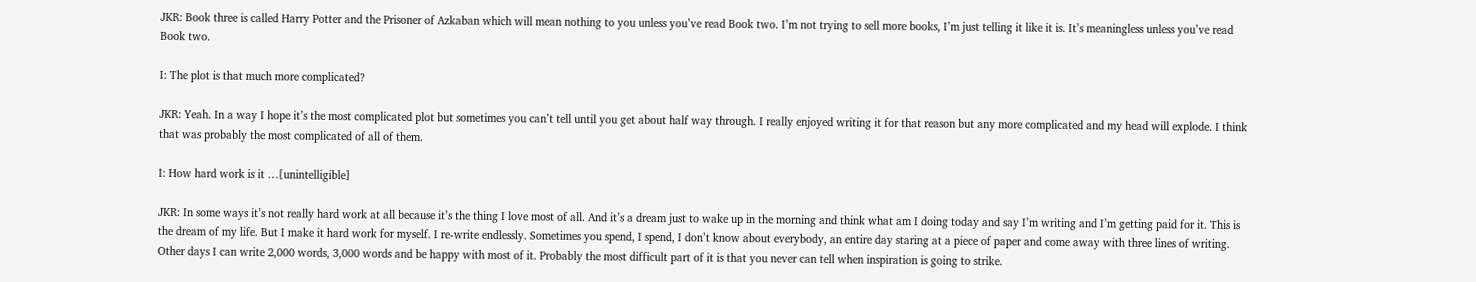JKR: Book three is called Harry Potter and the Prisoner of Azkaban which will mean nothing to you unless you’ve read Book two. I’m not trying to sell more books, I’m just telling it like it is. It’s meaningless unless you’ve read Book two.

I: The plot is that much more complicated?

JKR: Yeah. In a way I hope it’s the most complicated plot but sometimes you can’t tell until you get about half way through. I really enjoyed writing it for that reason but any more complicated and my head will explode. I think that was probably the most complicated of all of them.

I: How hard work is it …[unintelligible]

JKR: In some ways it’s not really hard work at all because it’s the thing I love most of all. And it’s a dream just to wake up in the morning and think what am I doing today and say I’m writing and I’m getting paid for it. This is the dream of my life. But I make it hard work for myself. I re-write endlessly. Sometimes you spend, I spend, I don’t know about everybody, an entire day staring at a piece of paper and come away with three lines of writing. Other days I can write 2,000 words, 3,000 words and be happy with most of it. Probably the most difficult part of it is that you never can tell when inspiration is going to strike.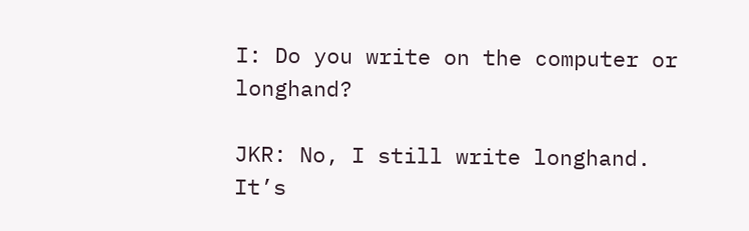I: Do you write on the computer or longhand?

JKR: No, I still write longhand. It’s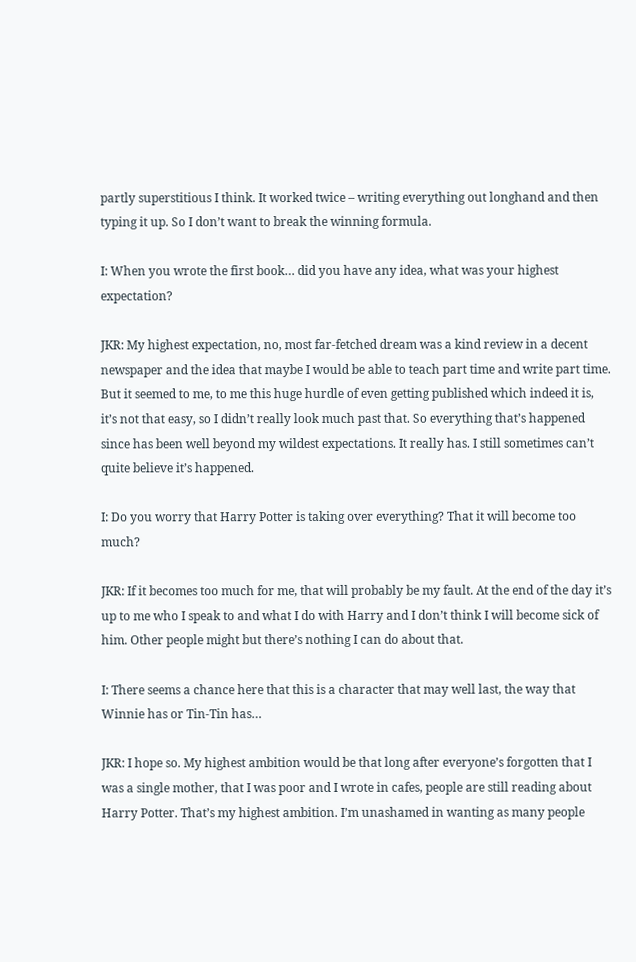partly superstitious I think. It worked twice – writing everything out longhand and then typing it up. So I don’t want to break the winning formula.

I: When you wrote the first book… did you have any idea, what was your highest expectation?

JKR: My highest expectation, no, most far-fetched dream was a kind review in a decent newspaper and the idea that maybe I would be able to teach part time and write part time. But it seemed to me, to me this huge hurdle of even getting published which indeed it is, it’s not that easy, so I didn’t really look much past that. So everything that’s happened since has been well beyond my wildest expectations. It really has. I still sometimes can’t quite believe it’s happened.

I: Do you worry that Harry Potter is taking over everything? That it will become too much?

JKR: If it becomes too much for me, that will probably be my fault. At the end of the day it’s up to me who I speak to and what I do with Harry and I don’t think I will become sick of him. Other people might but there’s nothing I can do about that.

I: There seems a chance here that this is a character that may well last, the way that Winnie has or Tin-Tin has…

JKR: I hope so. My highest ambition would be that long after everyone’s forgotten that I was a single mother, that I was poor and I wrote in cafes, people are still reading about Harry Potter. That’s my highest ambition. I’m unashamed in wanting as many people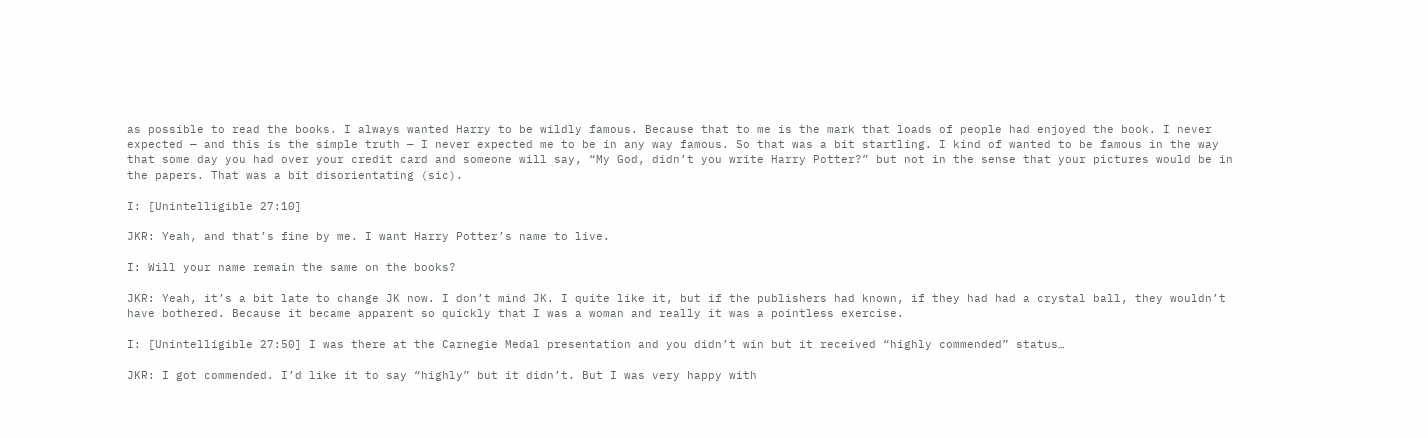as possible to read the books. I always wanted Harry to be wildly famous. Because that to me is the mark that loads of people had enjoyed the book. I never expected — and this is the simple truth — I never expected me to be in any way famous. So that was a bit startling. I kind of wanted to be famous in the way that some day you had over your credit card and someone will say, “My God, didn’t you write Harry Potter?” but not in the sense that your pictures would be in the papers. That was a bit disorientating (sic).

I: [Unintelligible 27:10]

JKR: Yeah, and that’s fine by me. I want Harry Potter’s name to live.

I: Will your name remain the same on the books?

JKR: Yeah, it’s a bit late to change JK now. I don’t mind JK. I quite like it, but if the publishers had known, if they had had a crystal ball, they wouldn’t have bothered. Because it became apparent so quickly that I was a woman and really it was a pointless exercise.

I: [Unintelligible 27:50] I was there at the Carnegie Medal presentation and you didn’t win but it received “highly commended” status…

JKR: I got commended. I’d like it to say “highly” but it didn’t. But I was very happy with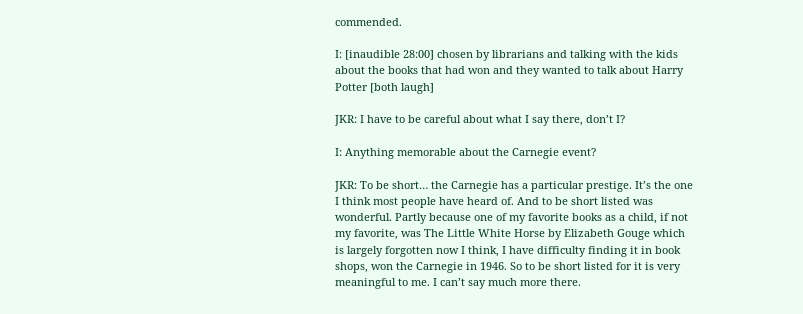commended.

I: [inaudible 28:00] chosen by librarians and talking with the kids about the books that had won and they wanted to talk about Harry Potter [both laugh]

JKR: I have to be careful about what I say there, don’t I?

I: Anything memorable about the Carnegie event?

JKR: To be short… the Carnegie has a particular prestige. It’s the one I think most people have heard of. And to be short listed was wonderful. Partly because one of my favorite books as a child, if not my favorite, was The Little White Horse by Elizabeth Gouge which is largely forgotten now I think, I have difficulty finding it in book shops, won the Carnegie in 1946. So to be short listed for it is very meaningful to me. I can’t say much more there.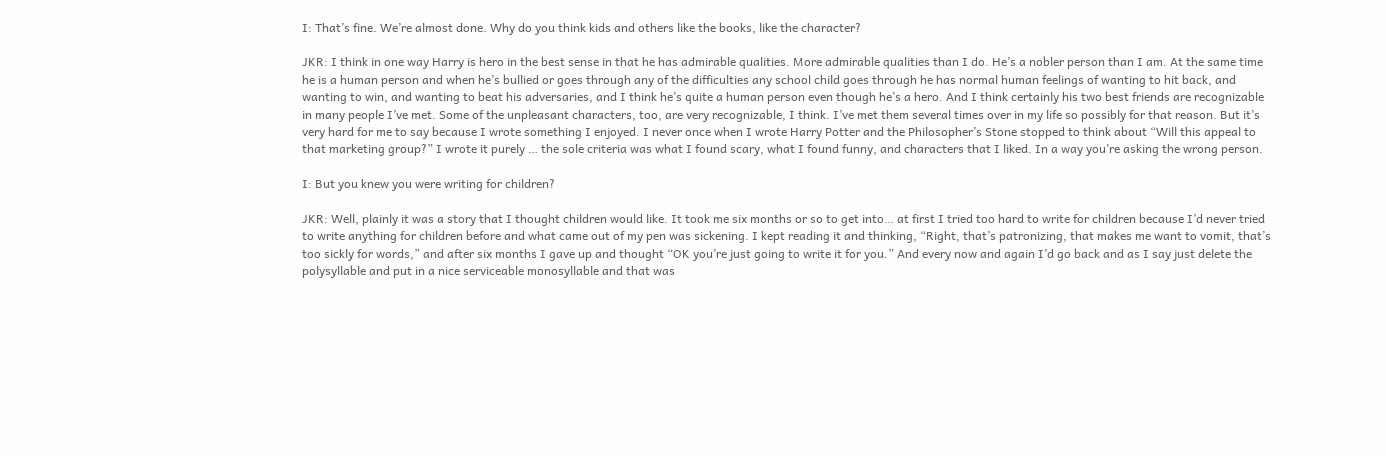I: That’s fine. We’re almost done. Why do you think kids and others like the books, like the character?

JKR: I think in one way Harry is hero in the best sense in that he has admirable qualities. More admirable qualities than I do. He’s a nobler person than I am. At the same time he is a human person and when he’s bullied or goes through any of the difficulties any school child goes through he has normal human feelings of wanting to hit back, and wanting to win, and wanting to beat his adversaries, and I think he’s quite a human person even though he’s a hero. And I think certainly his two best friends are recognizable in many people I’ve met. Some of the unpleasant characters, too, are very recognizable, I think. I’ve met them several times over in my life so possibly for that reason. But it’s very hard for me to say because I wrote something I enjoyed. I never once when I wrote Harry Potter and the Philosopher’s Stone stopped to think about “Will this appeal to that marketing group?” I wrote it purely … the sole criteria was what I found scary, what I found funny, and characters that I liked. In a way you’re asking the wrong person.

I: But you knew you were writing for children?

JKR: Well, plainly it was a story that I thought children would like. It took me six months or so to get into… at first I tried too hard to write for children because I’d never tried to write anything for children before and what came out of my pen was sickening. I kept reading it and thinking, “Right, that’s patronizing, that makes me want to vomit, that’s too sickly for words,” and after six months I gave up and thought “OK you’re just going to write it for you.” And every now and again I’d go back and as I say just delete the polysyllable and put in a nice serviceable monosyllable and that was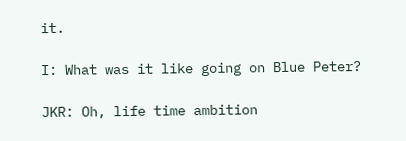it.

I: What was it like going on Blue Peter?

JKR: Oh, life time ambition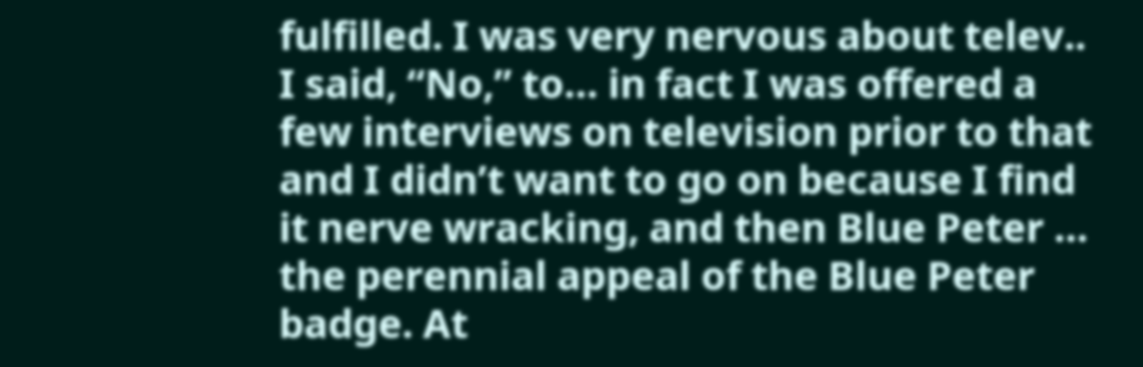fulfilled. I was very nervous about telev.. I said, “No,” to… in fact I was offered a few interviews on television prior to that and I didn’t want to go on because I find it nerve wracking, and then Blue Peter … the perennial appeal of the Blue Peter badge. At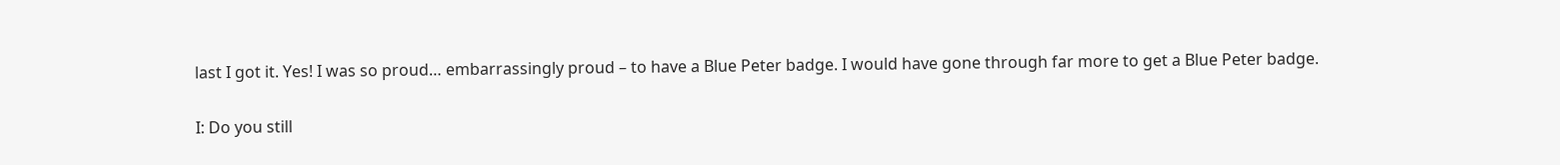last I got it. Yes! I was so proud… embarrassingly proud – to have a Blue Peter badge. I would have gone through far more to get a Blue Peter badge.

I: Do you still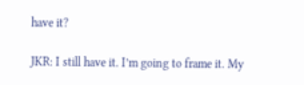have it?

JKR: I still have it. I’m going to frame it. My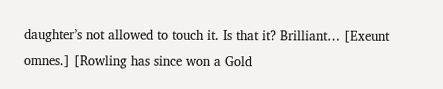daughter’s not allowed to touch it. Is that it? Brilliant… [Exeunt omnes.] [Rowling has since won a Gold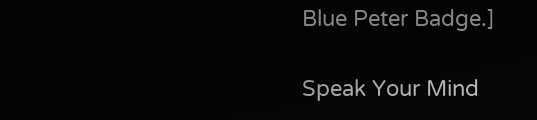Blue Peter Badge.]

Speak Your Mind